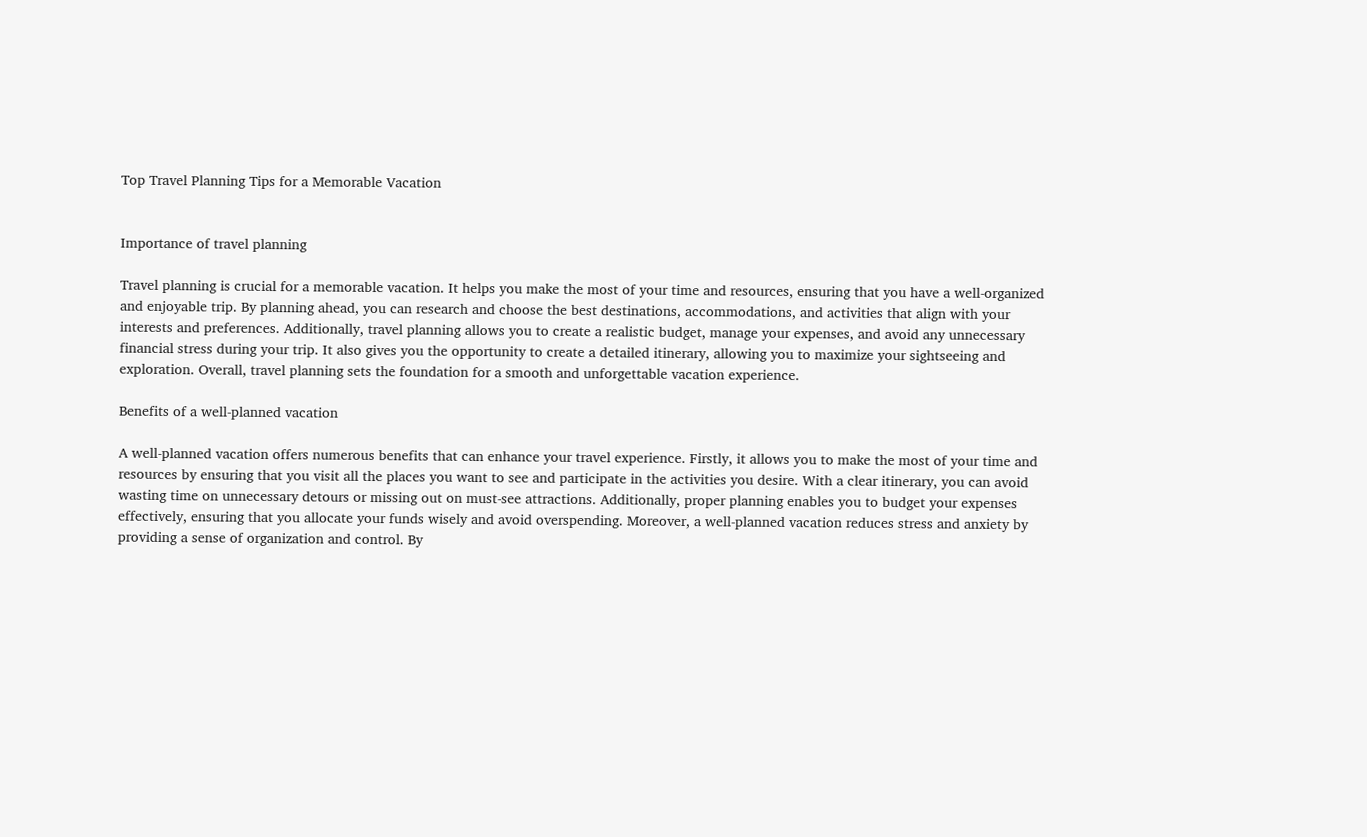Top Travel Planning Tips for a Memorable Vacation


Importance of travel planning

Travel planning is crucial for a memorable vacation. It helps you make the most of your time and resources, ensuring that you have a well-organized and enjoyable trip. By planning ahead, you can research and choose the best destinations, accommodations, and activities that align with your interests and preferences. Additionally, travel planning allows you to create a realistic budget, manage your expenses, and avoid any unnecessary financial stress during your trip. It also gives you the opportunity to create a detailed itinerary, allowing you to maximize your sightseeing and exploration. Overall, travel planning sets the foundation for a smooth and unforgettable vacation experience.

Benefits of a well-planned vacation

A well-planned vacation offers numerous benefits that can enhance your travel experience. Firstly, it allows you to make the most of your time and resources by ensuring that you visit all the places you want to see and participate in the activities you desire. With a clear itinerary, you can avoid wasting time on unnecessary detours or missing out on must-see attractions. Additionally, proper planning enables you to budget your expenses effectively, ensuring that you allocate your funds wisely and avoid overspending. Moreover, a well-planned vacation reduces stress and anxiety by providing a sense of organization and control. By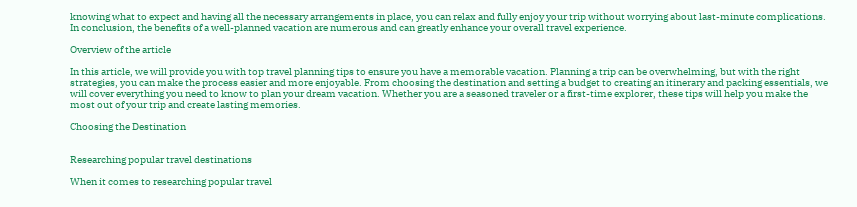knowing what to expect and having all the necessary arrangements in place, you can relax and fully enjoy your trip without worrying about last-minute complications. In conclusion, the benefits of a well-planned vacation are numerous and can greatly enhance your overall travel experience.

Overview of the article

In this article, we will provide you with top travel planning tips to ensure you have a memorable vacation. Planning a trip can be overwhelming, but with the right strategies, you can make the process easier and more enjoyable. From choosing the destination and setting a budget to creating an itinerary and packing essentials, we will cover everything you need to know to plan your dream vacation. Whether you are a seasoned traveler or a first-time explorer, these tips will help you make the most out of your trip and create lasting memories.

Choosing the Destination


Researching popular travel destinations

When it comes to researching popular travel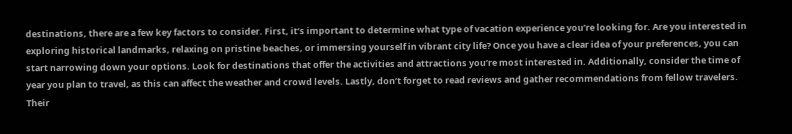destinations, there are a few key factors to consider. First, it’s important to determine what type of vacation experience you’re looking for. Are you interested in exploring historical landmarks, relaxing on pristine beaches, or immersing yourself in vibrant city life? Once you have a clear idea of your preferences, you can start narrowing down your options. Look for destinations that offer the activities and attractions you’re most interested in. Additionally, consider the time of year you plan to travel, as this can affect the weather and crowd levels. Lastly, don’t forget to read reviews and gather recommendations from fellow travelers. Their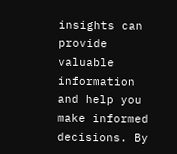insights can provide valuable information and help you make informed decisions. By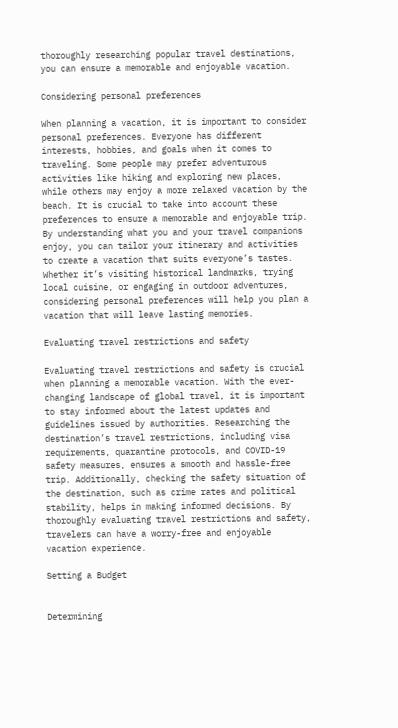thoroughly researching popular travel destinations, you can ensure a memorable and enjoyable vacation.

Considering personal preferences

When planning a vacation, it is important to consider personal preferences. Everyone has different interests, hobbies, and goals when it comes to traveling. Some people may prefer adventurous activities like hiking and exploring new places, while others may enjoy a more relaxed vacation by the beach. It is crucial to take into account these preferences to ensure a memorable and enjoyable trip. By understanding what you and your travel companions enjoy, you can tailor your itinerary and activities to create a vacation that suits everyone’s tastes. Whether it’s visiting historical landmarks, trying local cuisine, or engaging in outdoor adventures, considering personal preferences will help you plan a vacation that will leave lasting memories.

Evaluating travel restrictions and safety

Evaluating travel restrictions and safety is crucial when planning a memorable vacation. With the ever-changing landscape of global travel, it is important to stay informed about the latest updates and guidelines issued by authorities. Researching the destination’s travel restrictions, including visa requirements, quarantine protocols, and COVID-19 safety measures, ensures a smooth and hassle-free trip. Additionally, checking the safety situation of the destination, such as crime rates and political stability, helps in making informed decisions. By thoroughly evaluating travel restrictions and safety, travelers can have a worry-free and enjoyable vacation experience.

Setting a Budget


Determining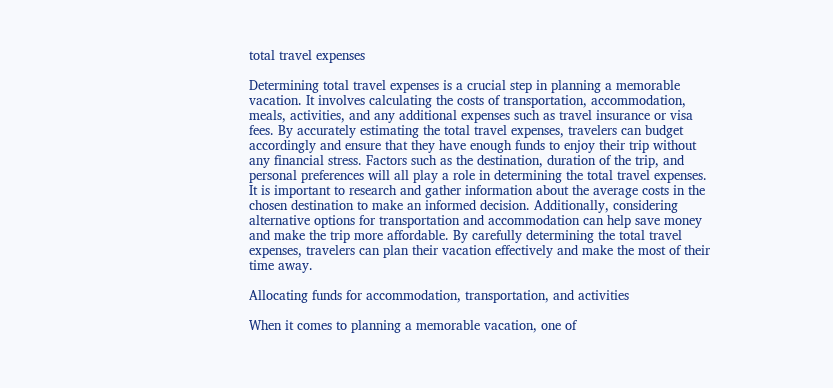total travel expenses

Determining total travel expenses is a crucial step in planning a memorable vacation. It involves calculating the costs of transportation, accommodation, meals, activities, and any additional expenses such as travel insurance or visa fees. By accurately estimating the total travel expenses, travelers can budget accordingly and ensure that they have enough funds to enjoy their trip without any financial stress. Factors such as the destination, duration of the trip, and personal preferences will all play a role in determining the total travel expenses. It is important to research and gather information about the average costs in the chosen destination to make an informed decision. Additionally, considering alternative options for transportation and accommodation can help save money and make the trip more affordable. By carefully determining the total travel expenses, travelers can plan their vacation effectively and make the most of their time away.

Allocating funds for accommodation, transportation, and activities

When it comes to planning a memorable vacation, one of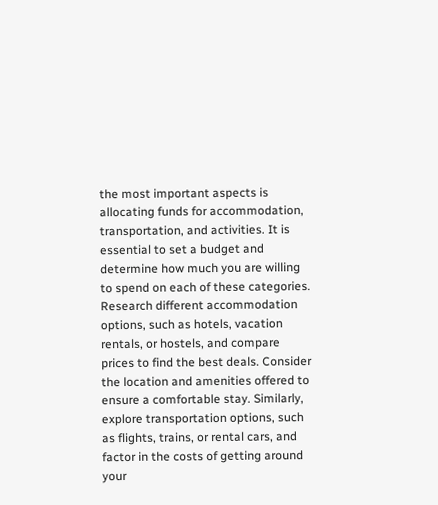the most important aspects is allocating funds for accommodation, transportation, and activities. It is essential to set a budget and determine how much you are willing to spend on each of these categories. Research different accommodation options, such as hotels, vacation rentals, or hostels, and compare prices to find the best deals. Consider the location and amenities offered to ensure a comfortable stay. Similarly, explore transportation options, such as flights, trains, or rental cars, and factor in the costs of getting around your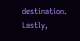destination. Lastly,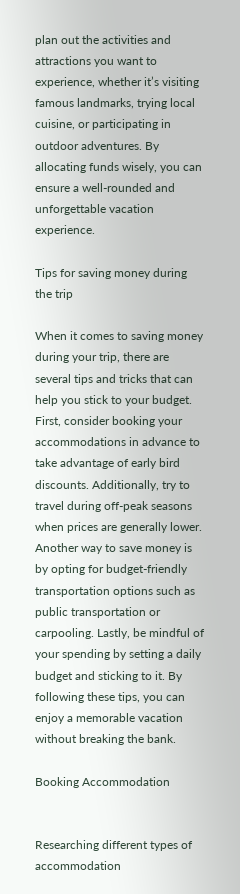plan out the activities and attractions you want to experience, whether it’s visiting famous landmarks, trying local cuisine, or participating in outdoor adventures. By allocating funds wisely, you can ensure a well-rounded and unforgettable vacation experience.

Tips for saving money during the trip

When it comes to saving money during your trip, there are several tips and tricks that can help you stick to your budget. First, consider booking your accommodations in advance to take advantage of early bird discounts. Additionally, try to travel during off-peak seasons when prices are generally lower. Another way to save money is by opting for budget-friendly transportation options such as public transportation or carpooling. Lastly, be mindful of your spending by setting a daily budget and sticking to it. By following these tips, you can enjoy a memorable vacation without breaking the bank.

Booking Accommodation


Researching different types of accommodation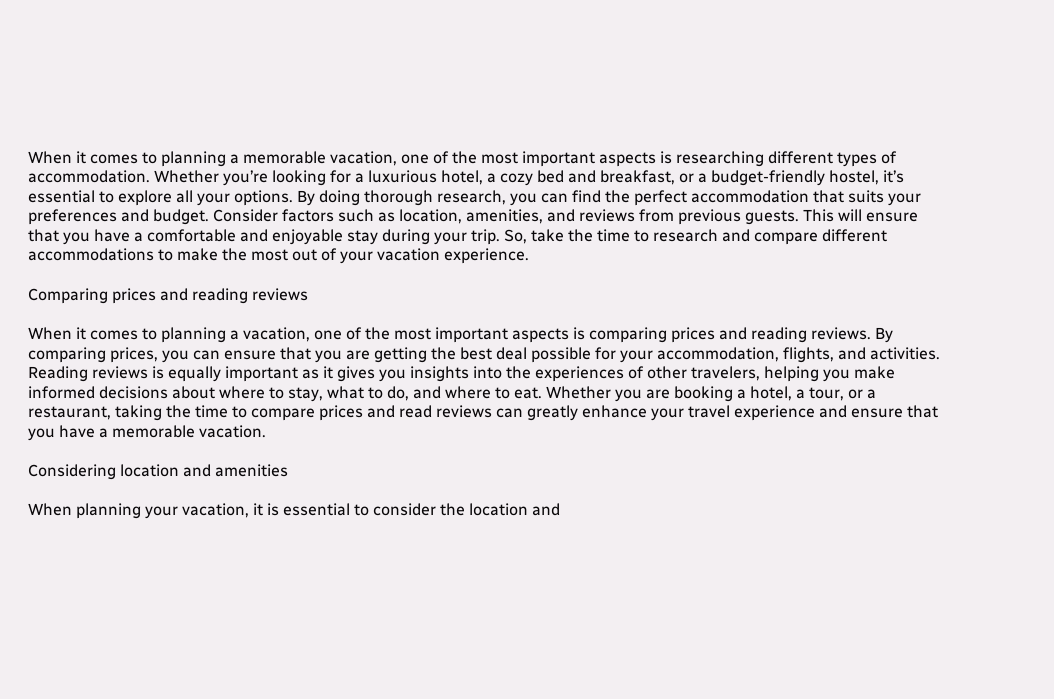When it comes to planning a memorable vacation, one of the most important aspects is researching different types of accommodation. Whether you’re looking for a luxurious hotel, a cozy bed and breakfast, or a budget-friendly hostel, it’s essential to explore all your options. By doing thorough research, you can find the perfect accommodation that suits your preferences and budget. Consider factors such as location, amenities, and reviews from previous guests. This will ensure that you have a comfortable and enjoyable stay during your trip. So, take the time to research and compare different accommodations to make the most out of your vacation experience.

Comparing prices and reading reviews

When it comes to planning a vacation, one of the most important aspects is comparing prices and reading reviews. By comparing prices, you can ensure that you are getting the best deal possible for your accommodation, flights, and activities. Reading reviews is equally important as it gives you insights into the experiences of other travelers, helping you make informed decisions about where to stay, what to do, and where to eat. Whether you are booking a hotel, a tour, or a restaurant, taking the time to compare prices and read reviews can greatly enhance your travel experience and ensure that you have a memorable vacation.

Considering location and amenities

When planning your vacation, it is essential to consider the location and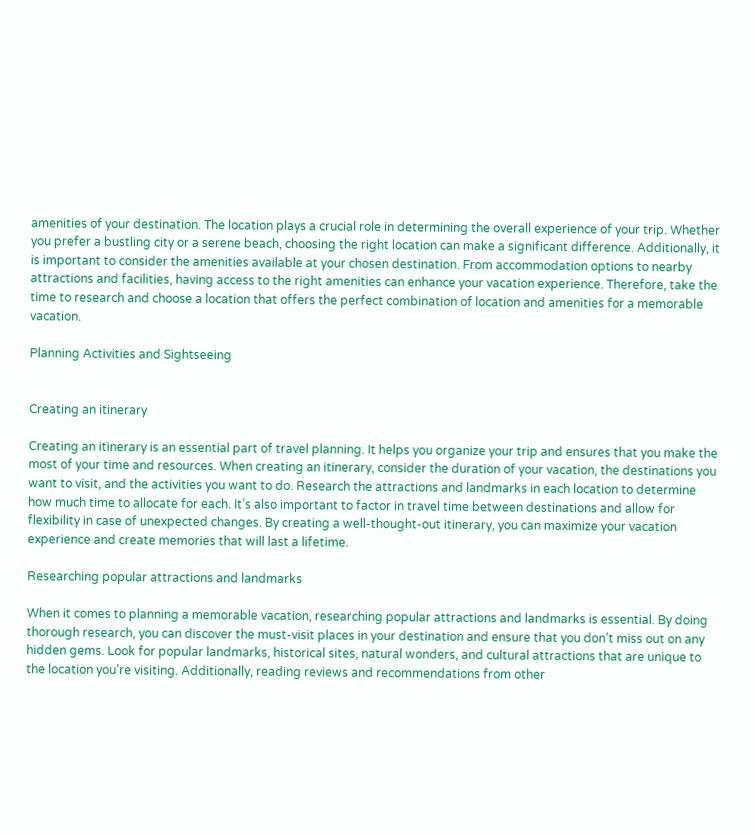amenities of your destination. The location plays a crucial role in determining the overall experience of your trip. Whether you prefer a bustling city or a serene beach, choosing the right location can make a significant difference. Additionally, it is important to consider the amenities available at your chosen destination. From accommodation options to nearby attractions and facilities, having access to the right amenities can enhance your vacation experience. Therefore, take the time to research and choose a location that offers the perfect combination of location and amenities for a memorable vacation.

Planning Activities and Sightseeing


Creating an itinerary

Creating an itinerary is an essential part of travel planning. It helps you organize your trip and ensures that you make the most of your time and resources. When creating an itinerary, consider the duration of your vacation, the destinations you want to visit, and the activities you want to do. Research the attractions and landmarks in each location to determine how much time to allocate for each. It’s also important to factor in travel time between destinations and allow for flexibility in case of unexpected changes. By creating a well-thought-out itinerary, you can maximize your vacation experience and create memories that will last a lifetime.

Researching popular attractions and landmarks

When it comes to planning a memorable vacation, researching popular attractions and landmarks is essential. By doing thorough research, you can discover the must-visit places in your destination and ensure that you don’t miss out on any hidden gems. Look for popular landmarks, historical sites, natural wonders, and cultural attractions that are unique to the location you’re visiting. Additionally, reading reviews and recommendations from other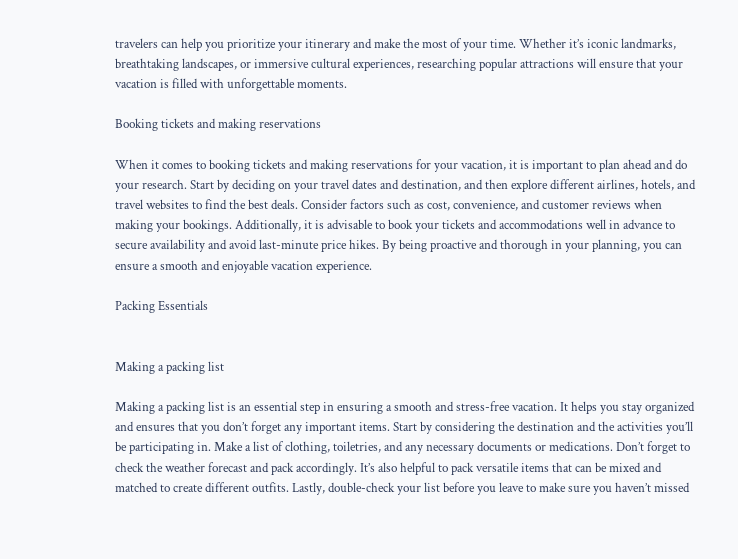travelers can help you prioritize your itinerary and make the most of your time. Whether it’s iconic landmarks, breathtaking landscapes, or immersive cultural experiences, researching popular attractions will ensure that your vacation is filled with unforgettable moments.

Booking tickets and making reservations

When it comes to booking tickets and making reservations for your vacation, it is important to plan ahead and do your research. Start by deciding on your travel dates and destination, and then explore different airlines, hotels, and travel websites to find the best deals. Consider factors such as cost, convenience, and customer reviews when making your bookings. Additionally, it is advisable to book your tickets and accommodations well in advance to secure availability and avoid last-minute price hikes. By being proactive and thorough in your planning, you can ensure a smooth and enjoyable vacation experience.

Packing Essentials


Making a packing list

Making a packing list is an essential step in ensuring a smooth and stress-free vacation. It helps you stay organized and ensures that you don’t forget any important items. Start by considering the destination and the activities you’ll be participating in. Make a list of clothing, toiletries, and any necessary documents or medications. Don’t forget to check the weather forecast and pack accordingly. It’s also helpful to pack versatile items that can be mixed and matched to create different outfits. Lastly, double-check your list before you leave to make sure you haven’t missed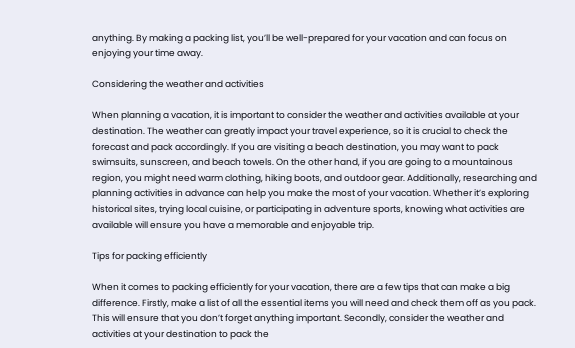anything. By making a packing list, you’ll be well-prepared for your vacation and can focus on enjoying your time away.

Considering the weather and activities

When planning a vacation, it is important to consider the weather and activities available at your destination. The weather can greatly impact your travel experience, so it is crucial to check the forecast and pack accordingly. If you are visiting a beach destination, you may want to pack swimsuits, sunscreen, and beach towels. On the other hand, if you are going to a mountainous region, you might need warm clothing, hiking boots, and outdoor gear. Additionally, researching and planning activities in advance can help you make the most of your vacation. Whether it’s exploring historical sites, trying local cuisine, or participating in adventure sports, knowing what activities are available will ensure you have a memorable and enjoyable trip.

Tips for packing efficiently

When it comes to packing efficiently for your vacation, there are a few tips that can make a big difference. Firstly, make a list of all the essential items you will need and check them off as you pack. This will ensure that you don’t forget anything important. Secondly, consider the weather and activities at your destination to pack the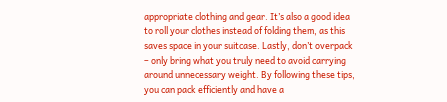appropriate clothing and gear. It’s also a good idea to roll your clothes instead of folding them, as this saves space in your suitcase. Lastly, don’t overpack – only bring what you truly need to avoid carrying around unnecessary weight. By following these tips, you can pack efficiently and have a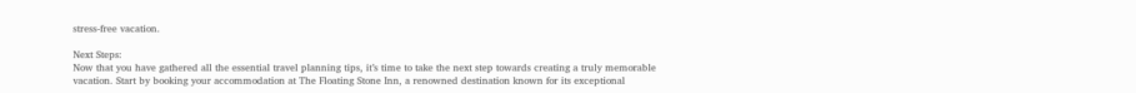stress-free vacation.

Next Steps:
Now that you have gathered all the essential travel planning tips, it’s time to take the next step towards creating a truly memorable vacation. Start by booking your accommodation at The Floating Stone Inn, a renowned destination known for its exceptional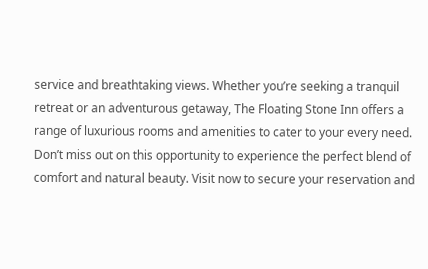service and breathtaking views. Whether you’re seeking a tranquil retreat or an adventurous getaway, The Floating Stone Inn offers a range of luxurious rooms and amenities to cater to your every need. Don’t miss out on this opportunity to experience the perfect blend of comfort and natural beauty. Visit now to secure your reservation and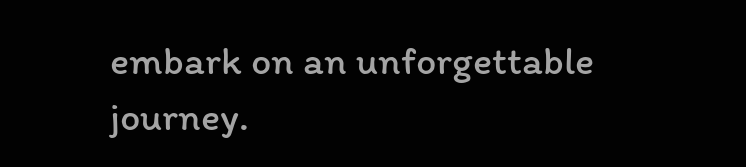embark on an unforgettable journey.